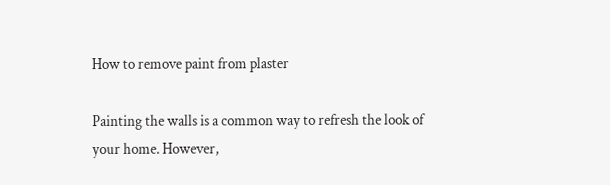How to remove paint from plaster

Painting the walls is a common way to refresh the look of your home. However,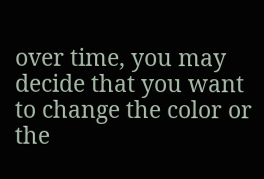over time, you may decide that you want to change the color or the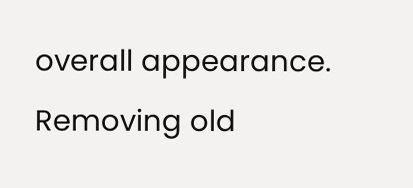overall appearance. Removing old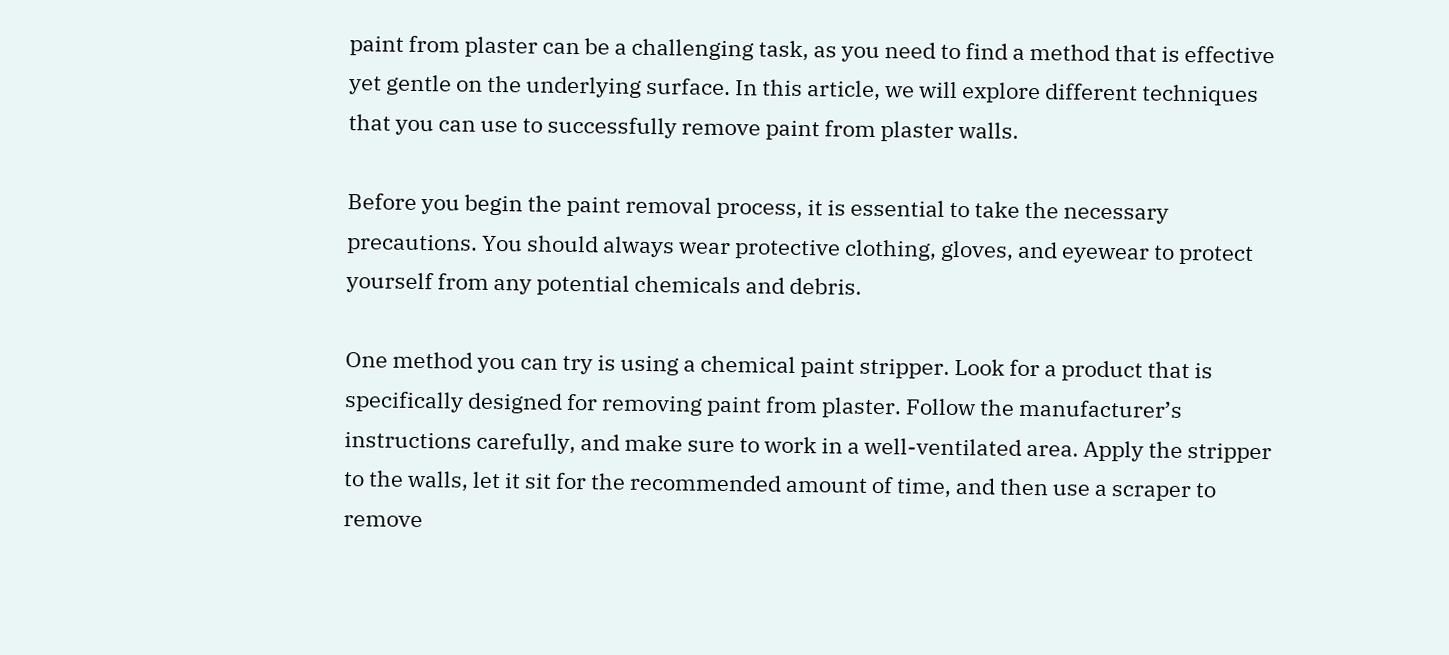paint from plaster can be a challenging task, as you need to find a method that is effective yet gentle on the underlying surface. In this article, we will explore different techniques that you can use to successfully remove paint from plaster walls.

Before you begin the paint removal process, it is essential to take the necessary precautions. You should always wear protective clothing, gloves, and eyewear to protect yourself from any potential chemicals and debris.

One method you can try is using a chemical paint stripper. Look for a product that is specifically designed for removing paint from plaster. Follow the manufacturer’s instructions carefully, and make sure to work in a well-ventilated area. Apply the stripper to the walls, let it sit for the recommended amount of time, and then use a scraper to remove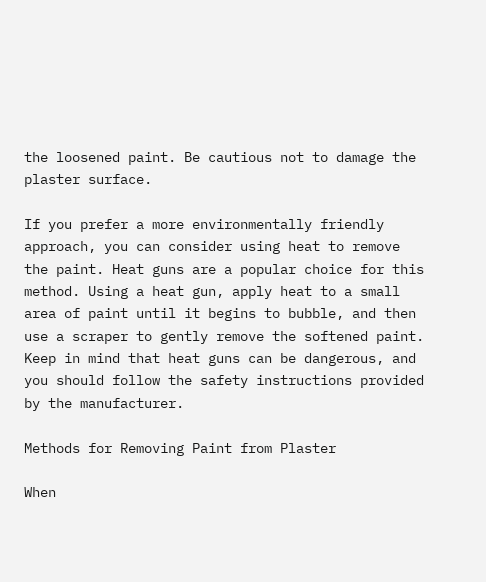the loosened paint. Be cautious not to damage the plaster surface.

If you prefer a more environmentally friendly approach, you can consider using heat to remove the paint. Heat guns are a popular choice for this method. Using a heat gun, apply heat to a small area of paint until it begins to bubble, and then use a scraper to gently remove the softened paint. Keep in mind that heat guns can be dangerous, and you should follow the safety instructions provided by the manufacturer.

Methods for Removing Paint from Plaster

When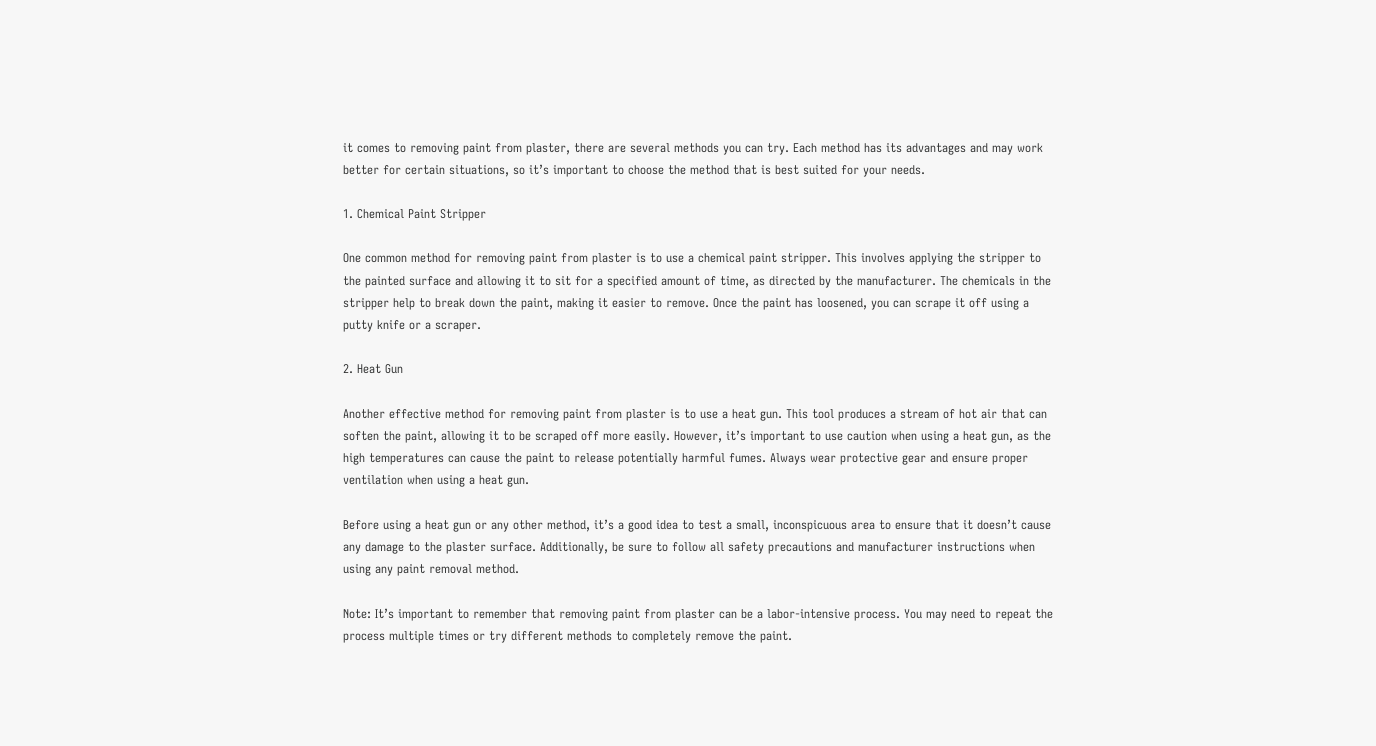it comes to removing paint from plaster, there are several methods you can try. Each method has its advantages and may work better for certain situations, so it’s important to choose the method that is best suited for your needs.

1. Chemical Paint Stripper

One common method for removing paint from plaster is to use a chemical paint stripper. This involves applying the stripper to the painted surface and allowing it to sit for a specified amount of time, as directed by the manufacturer. The chemicals in the stripper help to break down the paint, making it easier to remove. Once the paint has loosened, you can scrape it off using a putty knife or a scraper.

2. Heat Gun

Another effective method for removing paint from plaster is to use a heat gun. This tool produces a stream of hot air that can soften the paint, allowing it to be scraped off more easily. However, it’s important to use caution when using a heat gun, as the high temperatures can cause the paint to release potentially harmful fumes. Always wear protective gear and ensure proper ventilation when using a heat gun.

Before using a heat gun or any other method, it’s a good idea to test a small, inconspicuous area to ensure that it doesn’t cause any damage to the plaster surface. Additionally, be sure to follow all safety precautions and manufacturer instructions when using any paint removal method.

Note: It’s important to remember that removing paint from plaster can be a labor-intensive process. You may need to repeat the process multiple times or try different methods to completely remove the paint.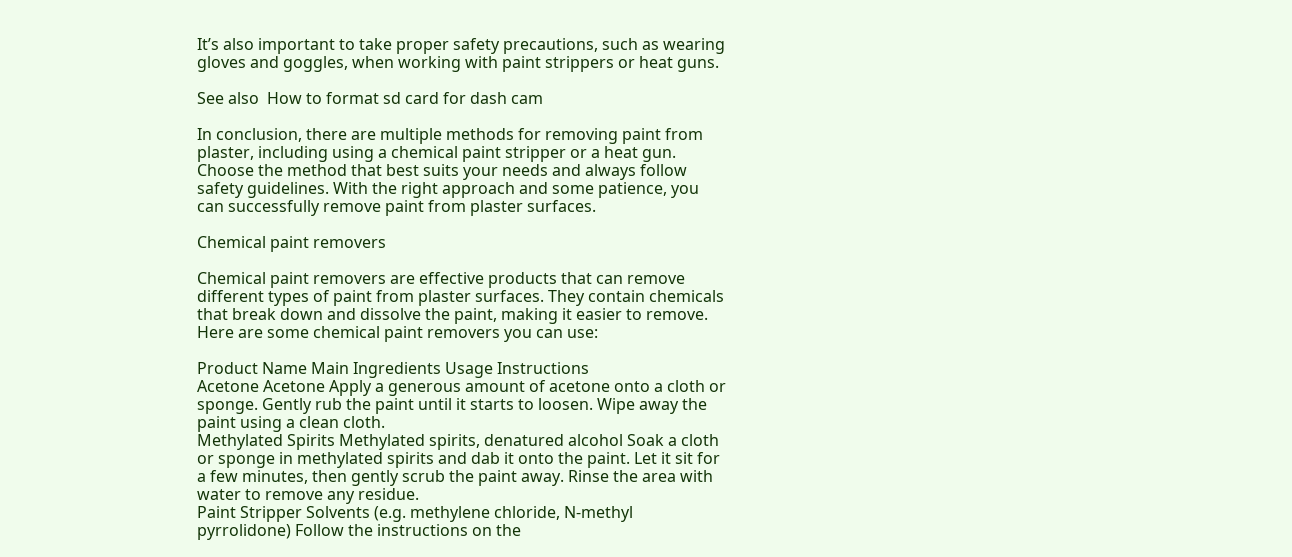It’s also important to take proper safety precautions, such as wearing gloves and goggles, when working with paint strippers or heat guns.

See also  How to format sd card for dash cam

In conclusion, there are multiple methods for removing paint from plaster, including using a chemical paint stripper or a heat gun. Choose the method that best suits your needs and always follow safety guidelines. With the right approach and some patience, you can successfully remove paint from plaster surfaces.

Chemical paint removers

Chemical paint removers are effective products that can remove different types of paint from plaster surfaces. They contain chemicals that break down and dissolve the paint, making it easier to remove. Here are some chemical paint removers you can use:

Product Name Main Ingredients Usage Instructions
Acetone Acetone Apply a generous amount of acetone onto a cloth or sponge. Gently rub the paint until it starts to loosen. Wipe away the paint using a clean cloth.
Methylated Spirits Methylated spirits, denatured alcohol Soak a cloth or sponge in methylated spirits and dab it onto the paint. Let it sit for a few minutes, then gently scrub the paint away. Rinse the area with water to remove any residue.
Paint Stripper Solvents (e.g. methylene chloride, N-methyl pyrrolidone) Follow the instructions on the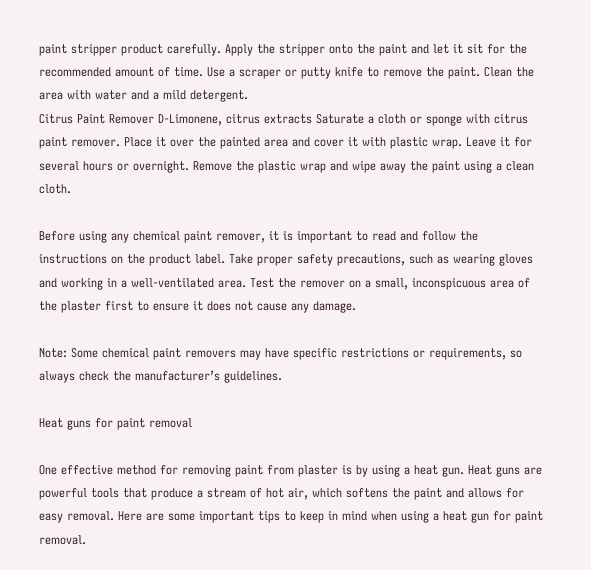paint stripper product carefully. Apply the stripper onto the paint and let it sit for the recommended amount of time. Use a scraper or putty knife to remove the paint. Clean the area with water and a mild detergent.
Citrus Paint Remover D-Limonene, citrus extracts Saturate a cloth or sponge with citrus paint remover. Place it over the painted area and cover it with plastic wrap. Leave it for several hours or overnight. Remove the plastic wrap and wipe away the paint using a clean cloth.

Before using any chemical paint remover, it is important to read and follow the instructions on the product label. Take proper safety precautions, such as wearing gloves and working in a well-ventilated area. Test the remover on a small, inconspicuous area of the plaster first to ensure it does not cause any damage.

Note: Some chemical paint removers may have specific restrictions or requirements, so always check the manufacturer’s guidelines.

Heat guns for paint removal

One effective method for removing paint from plaster is by using a heat gun. Heat guns are powerful tools that produce a stream of hot air, which softens the paint and allows for easy removal. Here are some important tips to keep in mind when using a heat gun for paint removal.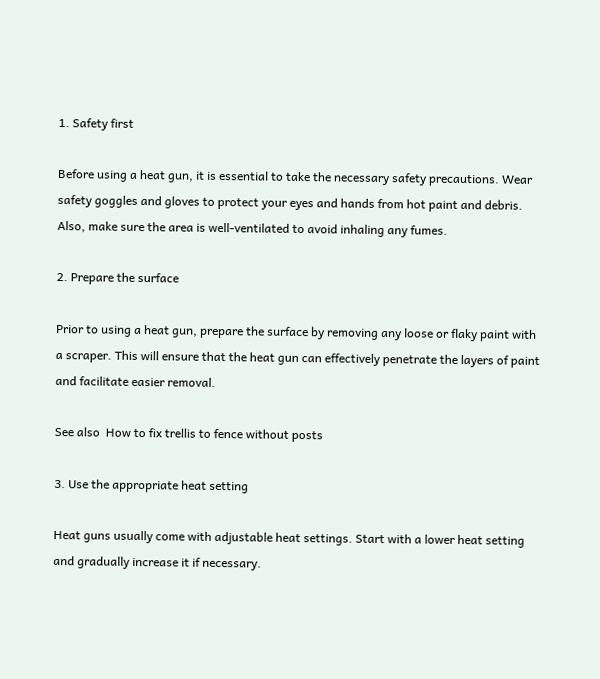1. Safety first

Before using a heat gun, it is essential to take the necessary safety precautions. Wear safety goggles and gloves to protect your eyes and hands from hot paint and debris. Also, make sure the area is well-ventilated to avoid inhaling any fumes.

2. Prepare the surface

Prior to using a heat gun, prepare the surface by removing any loose or flaky paint with a scraper. This will ensure that the heat gun can effectively penetrate the layers of paint and facilitate easier removal.

See also  How to fix trellis to fence without posts

3. Use the appropriate heat setting

Heat guns usually come with adjustable heat settings. Start with a lower heat setting and gradually increase it if necessary.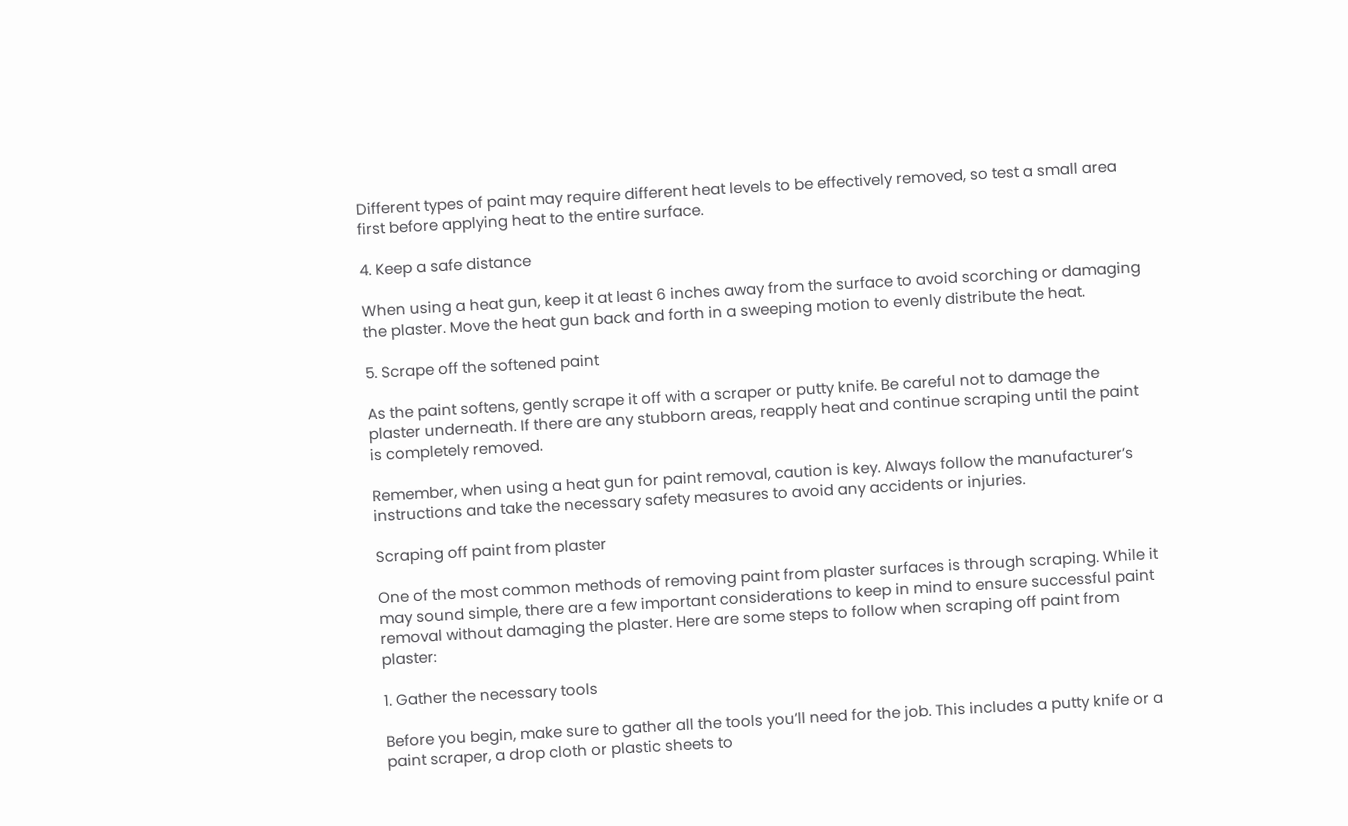Different types of paint may require different heat levels to be effectively removed, so test a small area first before applying heat to the entire surface.

4. Keep a safe distance

When using a heat gun, keep it at least 6 inches away from the surface to avoid scorching or damaging the plaster. Move the heat gun back and forth in a sweeping motion to evenly distribute the heat.

5. Scrape off the softened paint

As the paint softens, gently scrape it off with a scraper or putty knife. Be careful not to damage the plaster underneath. If there are any stubborn areas, reapply heat and continue scraping until the paint is completely removed.

Remember, when using a heat gun for paint removal, caution is key. Always follow the manufacturer’s instructions and take the necessary safety measures to avoid any accidents or injuries.

Scraping off paint from plaster

One of the most common methods of removing paint from plaster surfaces is through scraping. While it may sound simple, there are a few important considerations to keep in mind to ensure successful paint removal without damaging the plaster. Here are some steps to follow when scraping off paint from plaster:

1. Gather the necessary tools

Before you begin, make sure to gather all the tools you’ll need for the job. This includes a putty knife or a paint scraper, a drop cloth or plastic sheets to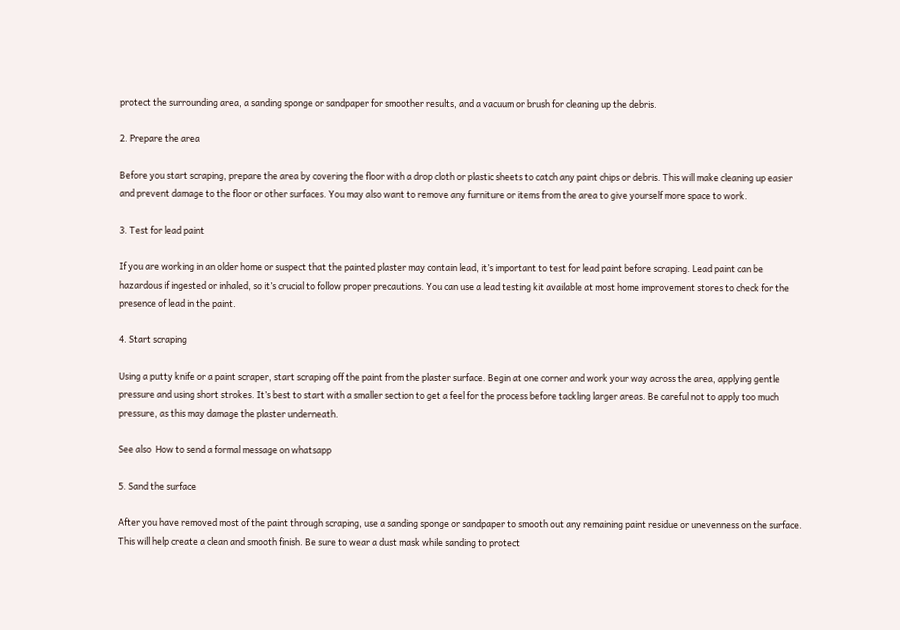protect the surrounding area, a sanding sponge or sandpaper for smoother results, and a vacuum or brush for cleaning up the debris.

2. Prepare the area

Before you start scraping, prepare the area by covering the floor with a drop cloth or plastic sheets to catch any paint chips or debris. This will make cleaning up easier and prevent damage to the floor or other surfaces. You may also want to remove any furniture or items from the area to give yourself more space to work.

3. Test for lead paint

If you are working in an older home or suspect that the painted plaster may contain lead, it’s important to test for lead paint before scraping. Lead paint can be hazardous if ingested or inhaled, so it’s crucial to follow proper precautions. You can use a lead testing kit available at most home improvement stores to check for the presence of lead in the paint.

4. Start scraping

Using a putty knife or a paint scraper, start scraping off the paint from the plaster surface. Begin at one corner and work your way across the area, applying gentle pressure and using short strokes. It’s best to start with a smaller section to get a feel for the process before tackling larger areas. Be careful not to apply too much pressure, as this may damage the plaster underneath.

See also  How to send a formal message on whatsapp

5. Sand the surface

After you have removed most of the paint through scraping, use a sanding sponge or sandpaper to smooth out any remaining paint residue or unevenness on the surface. This will help create a clean and smooth finish. Be sure to wear a dust mask while sanding to protect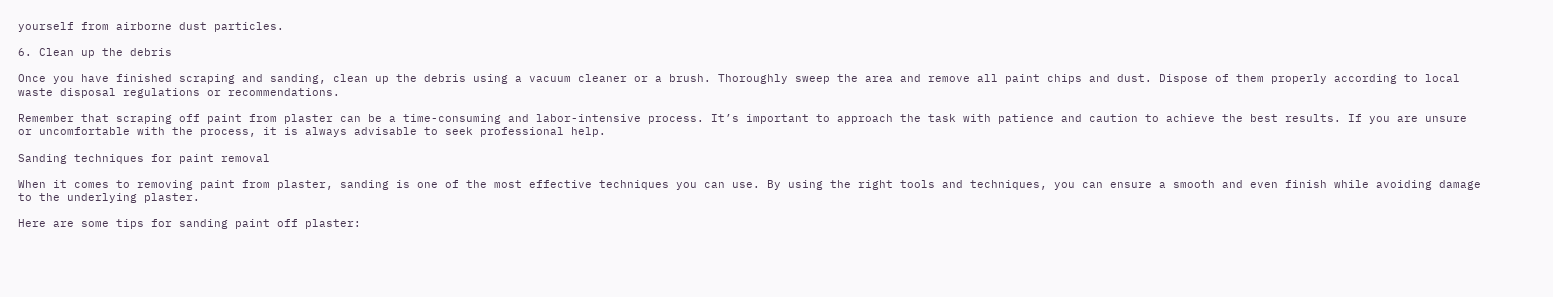yourself from airborne dust particles.

6. Clean up the debris

Once you have finished scraping and sanding, clean up the debris using a vacuum cleaner or a brush. Thoroughly sweep the area and remove all paint chips and dust. Dispose of them properly according to local waste disposal regulations or recommendations.

Remember that scraping off paint from plaster can be a time-consuming and labor-intensive process. It’s important to approach the task with patience and caution to achieve the best results. If you are unsure or uncomfortable with the process, it is always advisable to seek professional help.

Sanding techniques for paint removal

When it comes to removing paint from plaster, sanding is one of the most effective techniques you can use. By using the right tools and techniques, you can ensure a smooth and even finish while avoiding damage to the underlying plaster.

Here are some tips for sanding paint off plaster: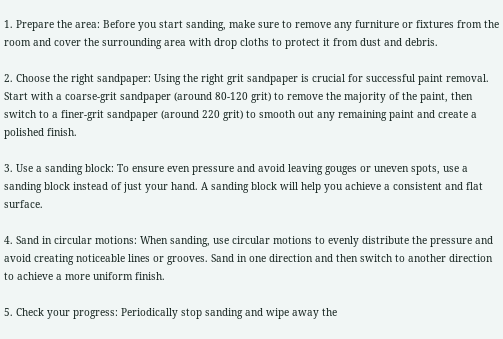1. Prepare the area: Before you start sanding, make sure to remove any furniture or fixtures from the room and cover the surrounding area with drop cloths to protect it from dust and debris.

2. Choose the right sandpaper: Using the right grit sandpaper is crucial for successful paint removal. Start with a coarse-grit sandpaper (around 80-120 grit) to remove the majority of the paint, then switch to a finer-grit sandpaper (around 220 grit) to smooth out any remaining paint and create a polished finish.

3. Use a sanding block: To ensure even pressure and avoid leaving gouges or uneven spots, use a sanding block instead of just your hand. A sanding block will help you achieve a consistent and flat surface.

4. Sand in circular motions: When sanding, use circular motions to evenly distribute the pressure and avoid creating noticeable lines or grooves. Sand in one direction and then switch to another direction to achieve a more uniform finish.

5. Check your progress: Periodically stop sanding and wipe away the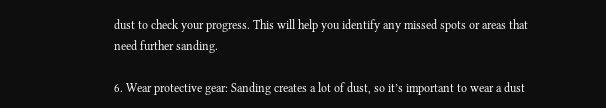dust to check your progress. This will help you identify any missed spots or areas that need further sanding.

6. Wear protective gear: Sanding creates a lot of dust, so it’s important to wear a dust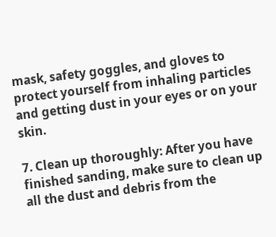mask, safety goggles, and gloves to protect yourself from inhaling particles and getting dust in your eyes or on your skin.

7. Clean up thoroughly: After you have finished sanding, make sure to clean up all the dust and debris from the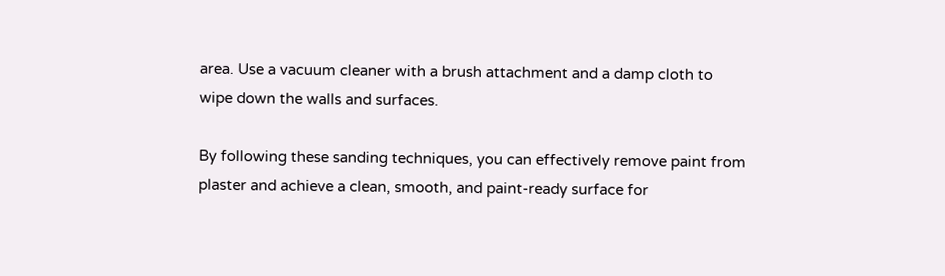area. Use a vacuum cleaner with a brush attachment and a damp cloth to wipe down the walls and surfaces.

By following these sanding techniques, you can effectively remove paint from plaster and achieve a clean, smooth, and paint-ready surface for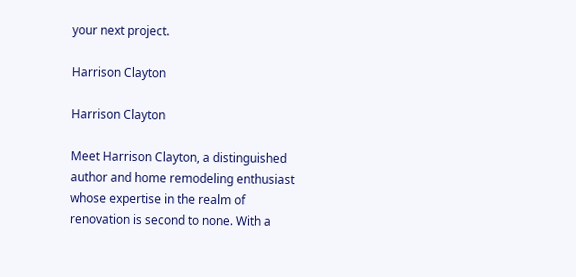your next project.

Harrison Clayton

Harrison Clayton

Meet Harrison Clayton, a distinguished author and home remodeling enthusiast whose expertise in the realm of renovation is second to none. With a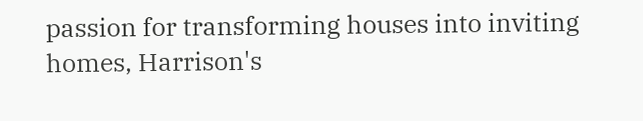passion for transforming houses into inviting homes, Harrison's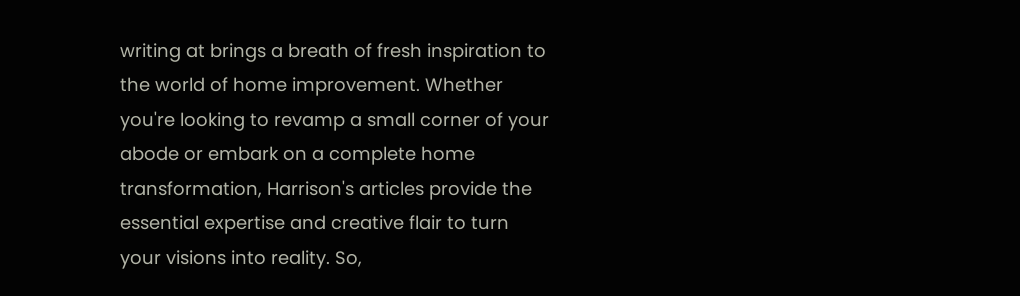writing at brings a breath of fresh inspiration to the world of home improvement. Whether you're looking to revamp a small corner of your abode or embark on a complete home transformation, Harrison's articles provide the essential expertise and creative flair to turn your visions into reality. So,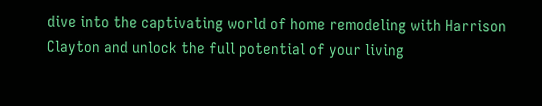dive into the captivating world of home remodeling with Harrison Clayton and unlock the full potential of your living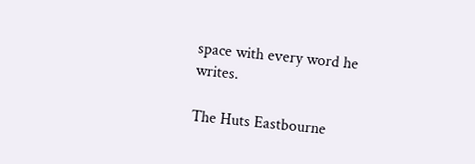space with every word he writes.

The Huts Eastbourne